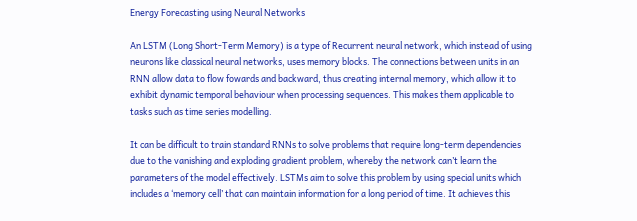Energy Forecasting using Neural Networks

An LSTM (Long Short-Term Memory) is a type of Recurrent neural network, which instead of using neurons like classical neural networks, uses memory blocks. The connections between units in an RNN allow data to flow fowards and backward, thus creating internal memory, which allow it to exhibit dynamic temporal behaviour when processing sequences. This makes them applicable to tasks such as time series modelling.

It can be difficult to train standard RNNs to solve problems that require long-term dependencies due to the vanishing and exploding gradient problem, whereby the network can’t learn the parameters of the model effectively. LSTMs aim to solve this problem by using special units which includes a ‘memory cell’ that can maintain information for a long period of time. It achieves this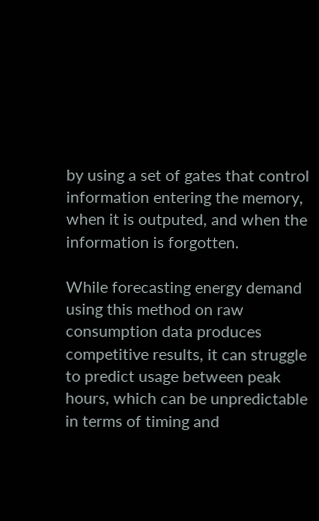by using a set of gates that control information entering the memory, when it is outputed, and when the information is forgotten.

While forecasting energy demand using this method on raw consumption data produces competitive results, it can struggle to predict usage between peak hours, which can be unpredictable in terms of timing and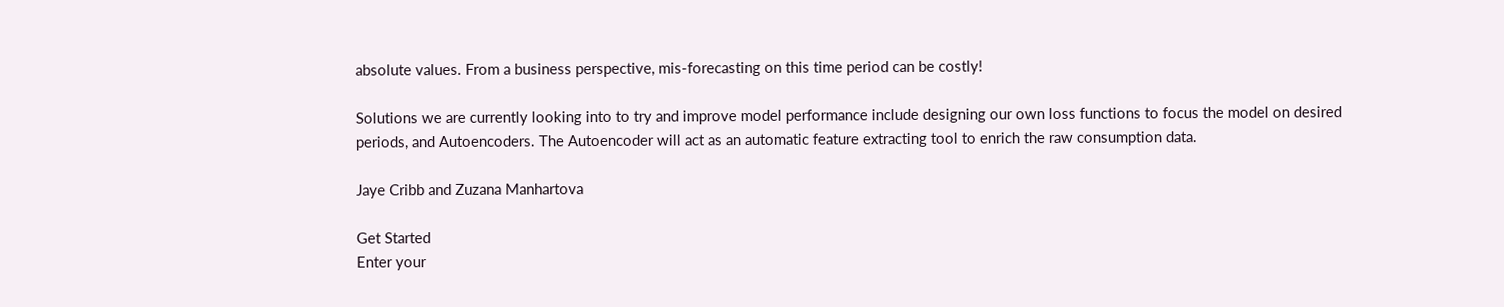absolute values. From a business perspective, mis-forecasting on this time period can be costly!

Solutions we are currently looking into to try and improve model performance include designing our own loss functions to focus the model on desired periods, and Autoencoders. The Autoencoder will act as an automatic feature extracting tool to enrich the raw consumption data.

Jaye Cribb and Zuzana Manhartova

Get Started
Enter your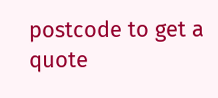postcode to get a quote